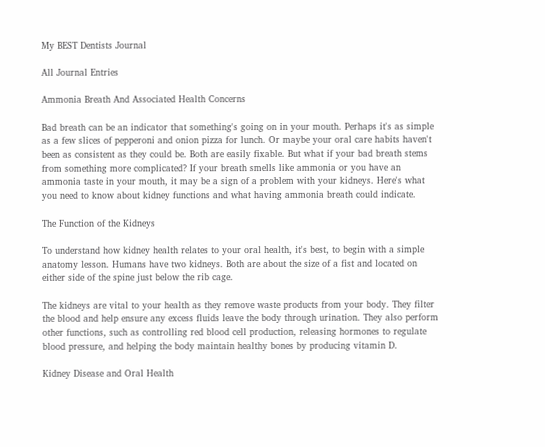My BEST Dentists Journal

All Journal Entries

Ammonia Breath And Associated Health Concerns

Bad breath can be an indicator that something's going on in your mouth. Perhaps it's as simple as a few slices of pepperoni and onion pizza for lunch. Or maybe your oral care habits haven't been as consistent as they could be. Both are easily fixable. But what if your bad breath stems from something more complicated? If your breath smells like ammonia or you have an ammonia taste in your mouth, it may be a sign of a problem with your kidneys. Here's what you need to know about kidney functions and what having ammonia breath could indicate.

The Function of the Kidneys

To understand how kidney health relates to your oral health, it's best, to begin with a simple anatomy lesson. Humans have two kidneys. Both are about the size of a fist and located on either side of the spine just below the rib cage.

The kidneys are vital to your health as they remove waste products from your body. They filter the blood and help ensure any excess fluids leave the body through urination. They also perform other functions, such as controlling red blood cell production, releasing hormones to regulate blood pressure, and helping the body maintain healthy bones by producing vitamin D.

Kidney Disease and Oral Health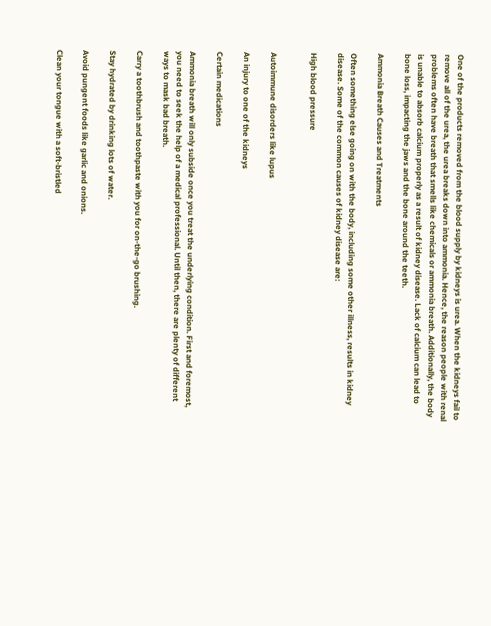One of the products removed from the blood supply by kidneys is urea. When the kidneys fail to remove all of the urea, the urea breaks down into ammonia. Hence, the reason people with renal problems often have breath that smells like chemicals or ammonia breath. Additionally, the body is unable to absorb calcium properly as a result of kidney disease. Lack of calcium can lead to bone loss, impacting the jaws and the bone around the teeth.

Ammonia Breath Causes and Treatments

Often something else going on with the body, including some other illness, results in kidney disease. Some of the common causes of kidney disease are:

High blood pressure


Autoimmune disorders like lupus

An injury to one of the kidneys

Certain medications

Ammonia breath will only subside once you treat the underlying condition. First and foremost, you need to seek the help of a medical professional. Until then, there are plenty of different ways to mask bad breath.

Carry a toothbrush and toothpaste with you for on-the-go brushing.

Stay hydrated by drinking lots of water.

Avoid pungent foods like garlic and onions.

Clean your tongue with a soft-bristled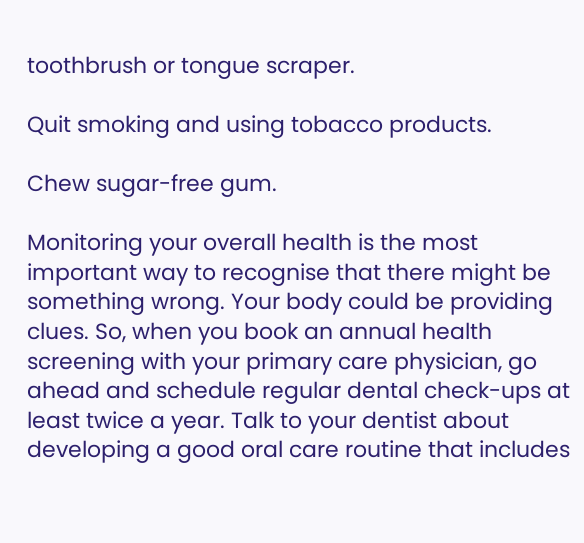toothbrush or tongue scraper.

Quit smoking and using tobacco products.

Chew sugar-free gum.

Monitoring your overall health is the most important way to recognise that there might be something wrong. Your body could be providing clues. So, when you book an annual health screening with your primary care physician, go ahead and schedule regular dental check-ups at least twice a year. Talk to your dentist about developing a good oral care routine that includes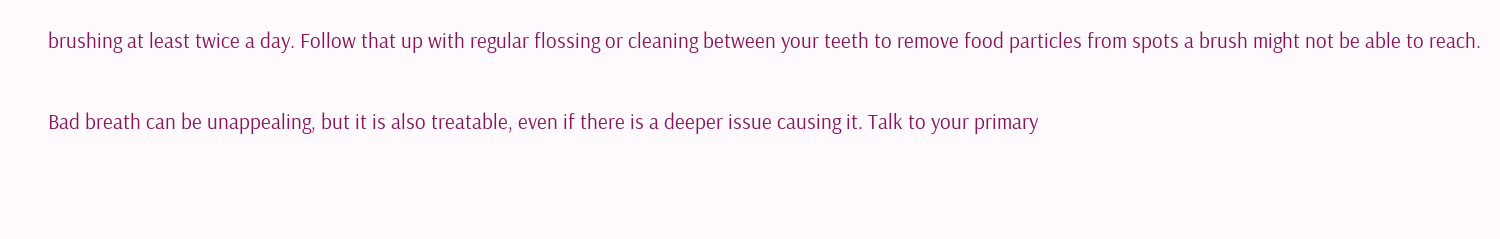brushing at least twice a day. Follow that up with regular flossing or cleaning between your teeth to remove food particles from spots a brush might not be able to reach.

Bad breath can be unappealing, but it is also treatable, even if there is a deeper issue causing it. Talk to your primary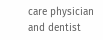care physician and dentist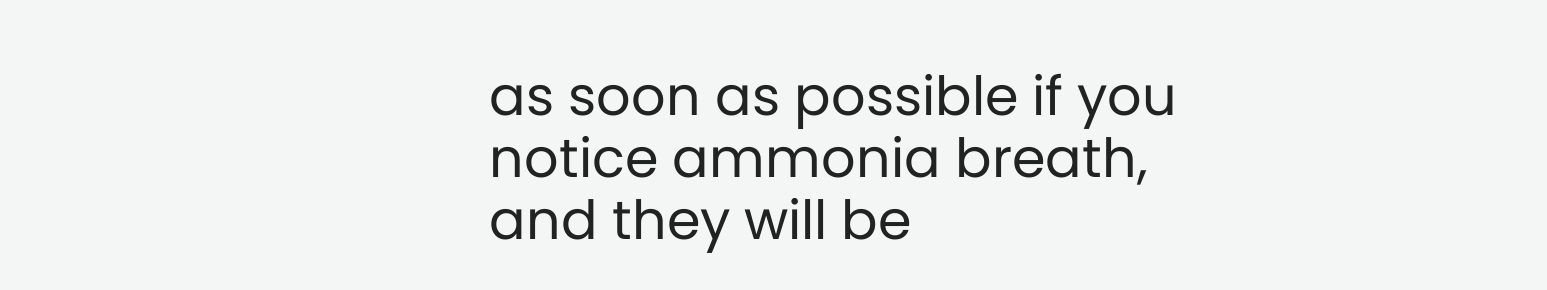as soon as possible if you notice ammonia breath, and they will be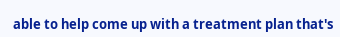able to help come up with a treatment plan that's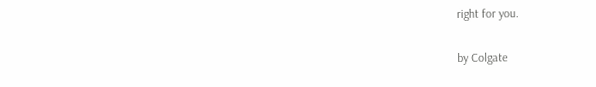right for you.

by Colgate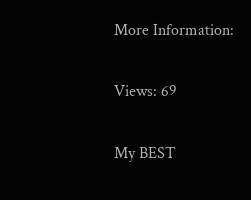More Information:

Views: 69

My BEST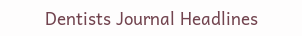Dentists Journal Headlines